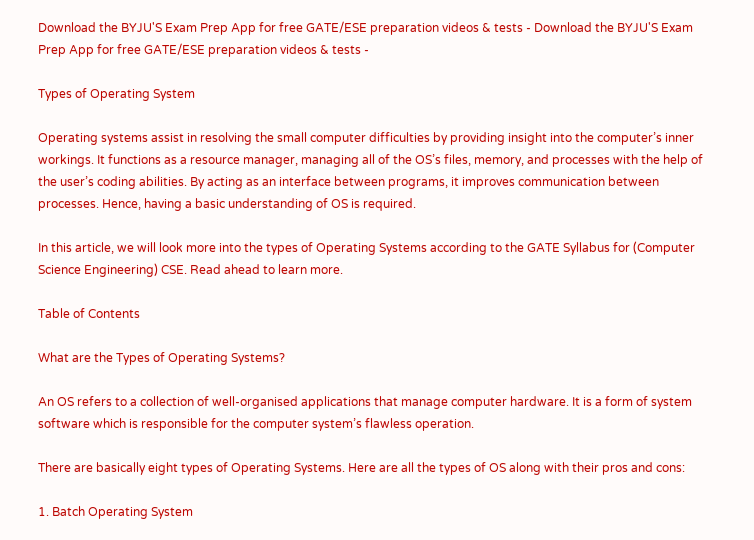Download the BYJU'S Exam Prep App for free GATE/ESE preparation videos & tests - Download the BYJU'S Exam Prep App for free GATE/ESE preparation videos & tests -

Types of Operating System

Operating systems assist in resolving the small computer difficulties by providing insight into the computer’s inner workings. It functions as a resource manager, managing all of the OS’s files, memory, and processes with the help of the user’s coding abilities. By acting as an interface between programs, it improves communication between processes. Hence, having a basic understanding of OS is required.

In this article, we will look more into the types of Operating Systems according to the GATE Syllabus for (Computer Science Engineering) CSE. Read ahead to learn more.

Table of Contents

What are the Types of Operating Systems?

An OS refers to a collection of well-organised applications that manage computer hardware. It is a form of system software which is responsible for the computer system’s flawless operation.

There are basically eight types of Operating Systems. Here are all the types of OS along with their pros and cons:

1. Batch Operating System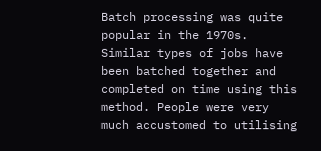Batch processing was quite popular in the 1970s. Similar types of jobs have been batched together and completed on time using this method. People were very much accustomed to utilising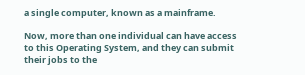a single computer, known as a mainframe.

Now, more than one individual can have access to this Operating System, and they can submit their jobs to the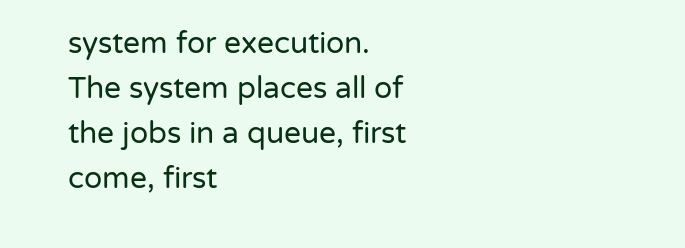system for execution. The system places all of the jobs in a queue, first come, first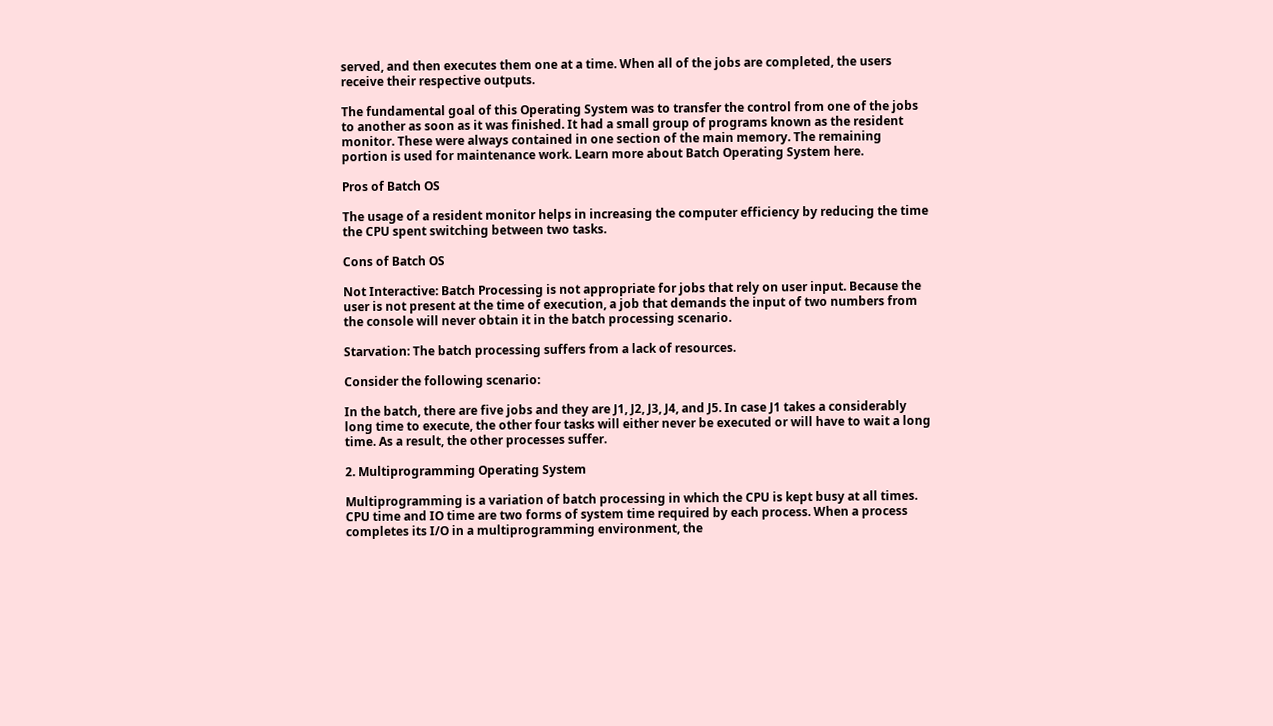served, and then executes them one at a time. When all of the jobs are completed, the users receive their respective outputs.

The fundamental goal of this Operating System was to transfer the control from one of the jobs to another as soon as it was finished. It had a small group of programs known as the resident monitor. These were always contained in one section of the main memory. The remaining portion is used for maintenance work. Learn more about Batch Operating System here.

Pros of Batch OS

The usage of a resident monitor helps in increasing the computer efficiency by reducing the time the CPU spent switching between two tasks.

Cons of Batch OS

Not Interactive: Batch Processing is not appropriate for jobs that rely on user input. Because the user is not present at the time of execution, a job that demands the input of two numbers from the console will never obtain it in the batch processing scenario.

Starvation: The batch processing suffers from a lack of resources.

Consider the following scenario:

In the batch, there are five jobs and they are J1, J2, J3, J4, and J5. In case J1 takes a considerably long time to execute, the other four tasks will either never be executed or will have to wait a long time. As a result, the other processes suffer.

2. Multiprogramming Operating System

Multiprogramming is a variation of batch processing in which the CPU is kept busy at all times. CPU time and IO time are two forms of system time required by each process. When a process completes its I/O in a multiprogramming environment, the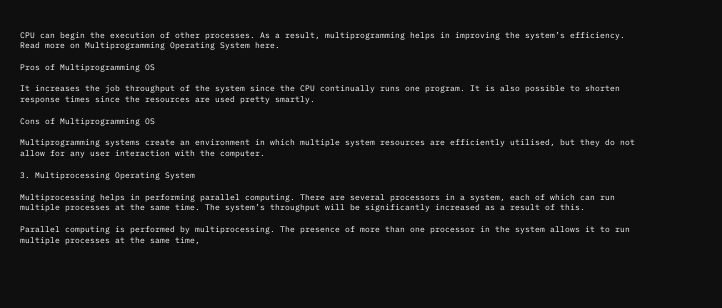CPU can begin the execution of other processes. As a result, multiprogramming helps in improving the system’s efficiency. Read more on Multiprogramming Operating System here.

Pros of Multiprogramming OS

It increases the job throughput of the system since the CPU continually runs one program. It is also possible to shorten response times since the resources are used pretty smartly.

Cons of Multiprogramming OS

Multiprogramming systems create an environment in which multiple system resources are efficiently utilised, but they do not allow for any user interaction with the computer.

3. Multiprocessing Operating System

Multiprocessing helps in performing parallel computing. There are several processors in a system, each of which can run multiple processes at the same time. The system’s throughput will be significantly increased as a result of this.

Parallel computing is performed by multiprocessing. The presence of more than one processor in the system allows it to run multiple processes at the same time,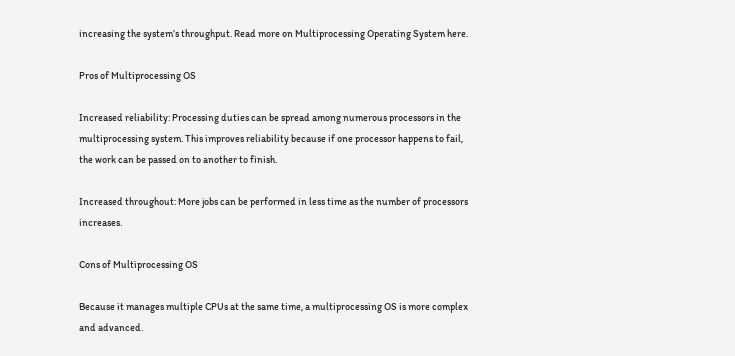increasing the system’s throughput. Read more on Multiprocessing Operating System here.

Pros of Multiprocessing OS

Increased reliability: Processing duties can be spread among numerous processors in the multiprocessing system. This improves reliability because if one processor happens to fail, the work can be passed on to another to finish.

Increased throughout: More jobs can be performed in less time as the number of processors increases.

Cons of Multiprocessing OS

Because it manages multiple CPUs at the same time, a multiprocessing OS is more complex and advanced.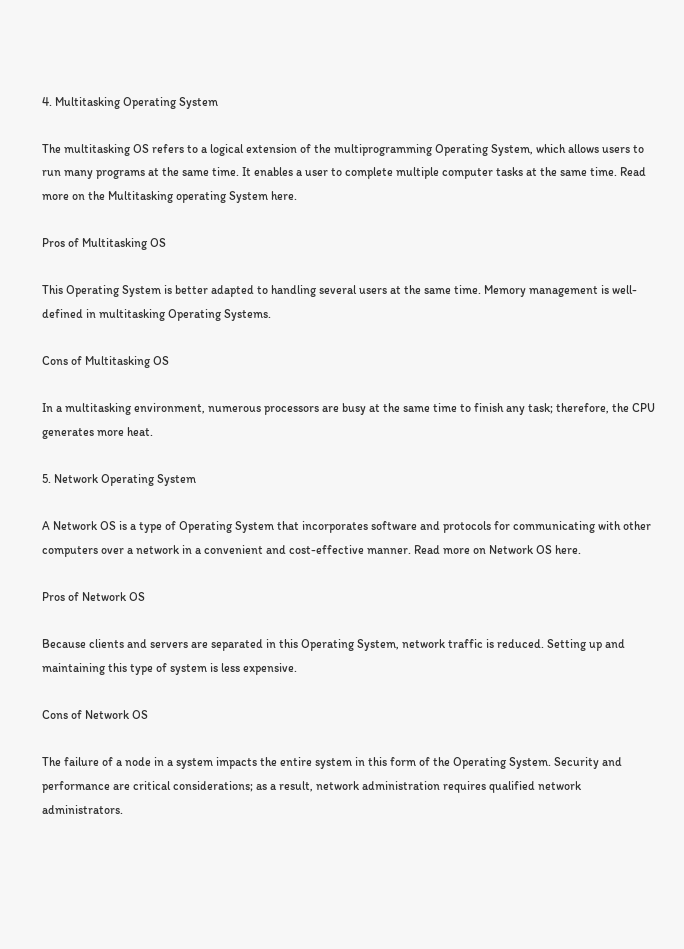4. Multitasking Operating System

The multitasking OS refers to a logical extension of the multiprogramming Operating System, which allows users to run many programs at the same time. It enables a user to complete multiple computer tasks at the same time. Read more on the Multitasking operating System here.

Pros of Multitasking OS

This Operating System is better adapted to handling several users at the same time. Memory management is well-defined in multitasking Operating Systems.

Cons of Multitasking OS

In a multitasking environment, numerous processors are busy at the same time to finish any task; therefore, the CPU generates more heat.

5. Network Operating System

A Network OS is a type of Operating System that incorporates software and protocols for communicating with other computers over a network in a convenient and cost-effective manner. Read more on Network OS here.

Pros of Network OS

Because clients and servers are separated in this Operating System, network traffic is reduced. Setting up and maintaining this type of system is less expensive.

Cons of Network OS

The failure of a node in a system impacts the entire system in this form of the Operating System. Security and performance are critical considerations; as a result, network administration requires qualified network administrators.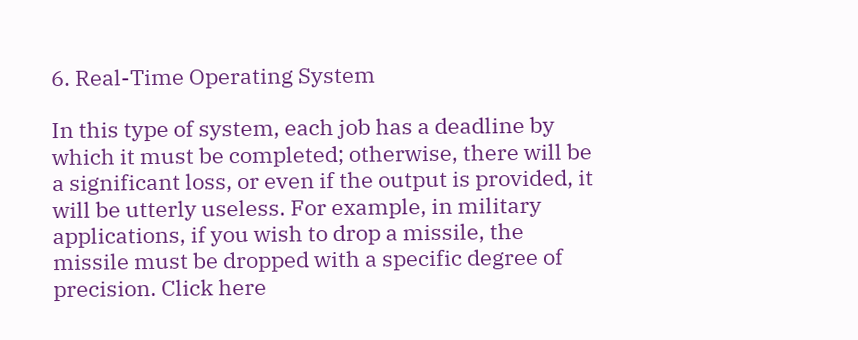6. Real-Time Operating System

In this type of system, each job has a deadline by which it must be completed; otherwise, there will be a significant loss, or even if the output is provided, it will be utterly useless. For example, in military applications, if you wish to drop a missile, the missile must be dropped with a specific degree of precision. Click here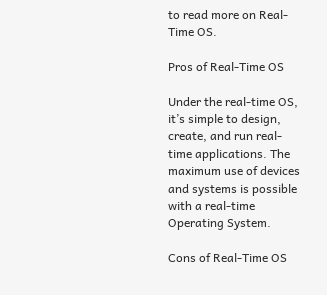to read more on Real-Time OS.

Pros of Real-Time OS

Under the real-time OS, it’s simple to design, create, and run real-time applications. The maximum use of devices and systems is possible with a real-time Operating System.

Cons of Real-Time OS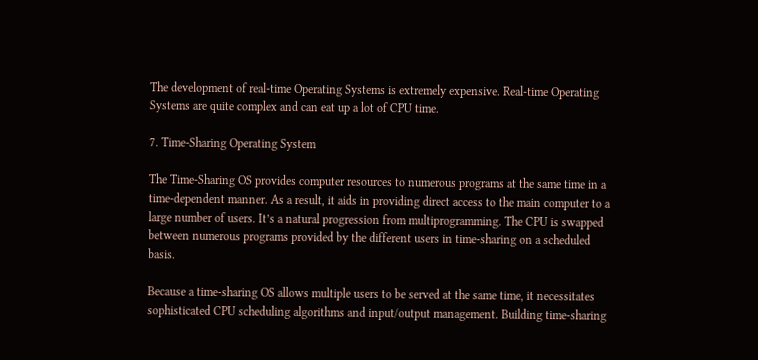The development of real-time Operating Systems is extremely expensive. Real-time Operating Systems are quite complex and can eat up a lot of CPU time.

7. Time-Sharing Operating System

The Time-Sharing OS provides computer resources to numerous programs at the same time in a time-dependent manner. As a result, it aids in providing direct access to the main computer to a large number of users. It’s a natural progression from multiprogramming. The CPU is swapped between numerous programs provided by the different users in time-sharing on a scheduled basis.

Because a time-sharing OS allows multiple users to be served at the same time, it necessitates sophisticated CPU scheduling algorithms and input/output management. Building time-sharing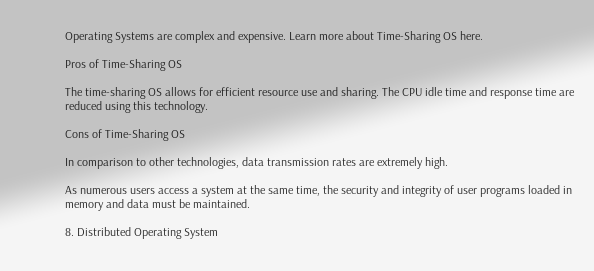Operating Systems are complex and expensive. Learn more about Time-Sharing OS here.

Pros of Time-Sharing OS

The time-sharing OS allows for efficient resource use and sharing. The CPU idle time and response time are reduced using this technology.

Cons of Time-Sharing OS

In comparison to other technologies, data transmission rates are extremely high.

As numerous users access a system at the same time, the security and integrity of user programs loaded in memory and data must be maintained.

8. Distributed Operating System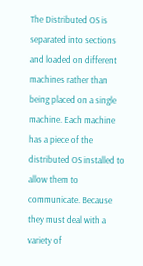The Distributed OS is separated into sections and loaded on different machines rather than being placed on a single machine. Each machine has a piece of the distributed OS installed to allow them to communicate. Because they must deal with a variety of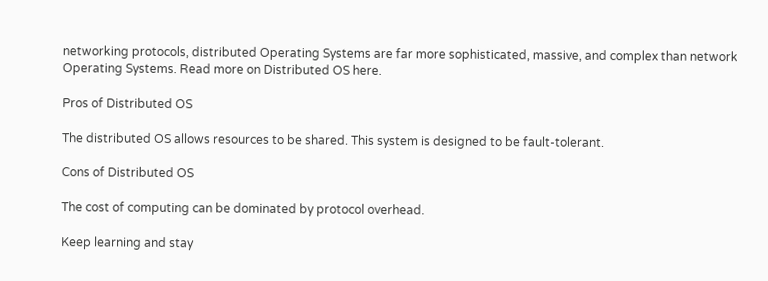networking protocols, distributed Operating Systems are far more sophisticated, massive, and complex than network Operating Systems. Read more on Distributed OS here.

Pros of Distributed OS

The distributed OS allows resources to be shared. This system is designed to be fault-tolerant.

Cons of Distributed OS

The cost of computing can be dominated by protocol overhead.

Keep learning and stay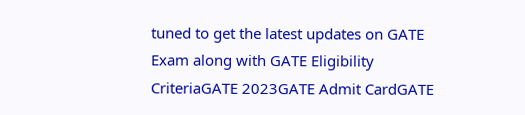tuned to get the latest updates on GATE Exam along with GATE Eligibility CriteriaGATE 2023GATE Admit CardGATE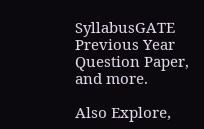SyllabusGATE Previous Year Question Paper, and more.

Also Explore,